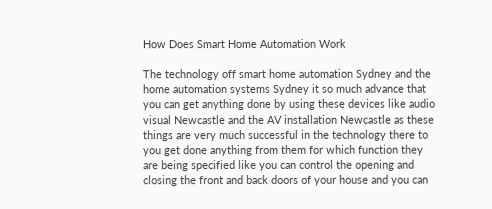How Does Smart Home Automation Work

The technology off smart home automation Sydney and the home automation systems Sydney it so much advance that you can get anything done by using these devices like audio visual Newcastle and the AV installation Newcastle as these things are very much successful in the technology there to you get done anything from them for which function they are being specified like you can control the opening and closing the front and back doors of your house and you can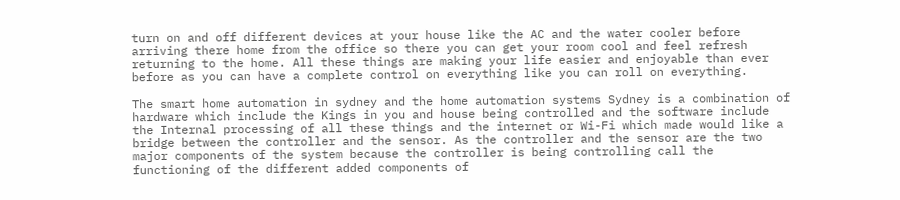turn on and off different devices at your house like the AC and the water cooler before arriving there home from the office so there you can get your room cool and feel refresh returning to the home. All these things are making your life easier and enjoyable than ever before as you can have a complete control on everything like you can roll on everything.

The smart home automation in sydney and the home automation systems Sydney is a combination of hardware which include the Kings in you and house being controlled and the software include the Internal processing of all these things and the internet or Wi-Fi which made would like a bridge between the controller and the sensor. As the controller and the sensor are the two major components of the system because the controller is being controlling call the functioning of the different added components of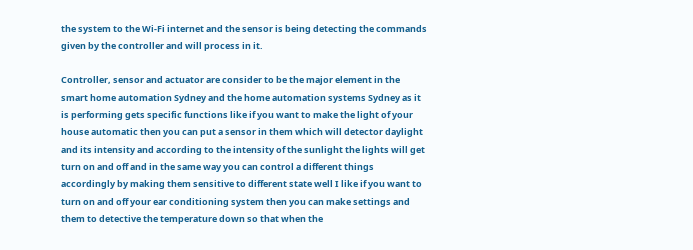the system to the Wi-Fi internet and the sensor is being detecting the commands given by the controller and will process in it.

Controller, sensor and actuator are consider to be the major element in the smart home automation Sydney and the home automation systems Sydney as it is performing gets specific functions like if you want to make the light of your house automatic then you can put a sensor in them which will detector daylight and its intensity and according to the intensity of the sunlight the lights will get turn on and off and in the same way you can control a different things accordingly by making them sensitive to different state well I like if you want to turn on and off your ear conditioning system then you can make settings and them to detective the temperature down so that when the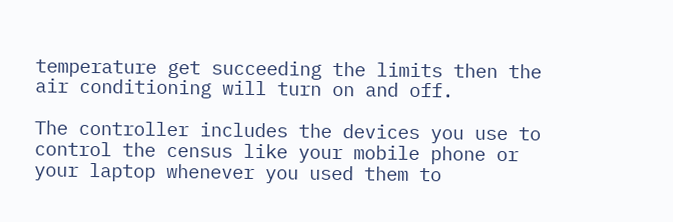temperature get succeeding the limits then the air conditioning will turn on and off.

The controller includes the devices you use to control the census like your mobile phone or your laptop whenever you used them to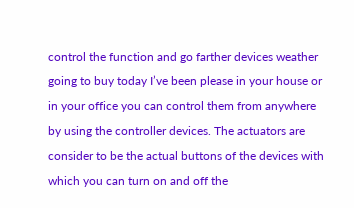control the function and go farther devices weather going to buy today I’ve been please in your house or in your office you can control them from anywhere by using the controller devices. The actuators are consider to be the actual buttons of the devices with which you can turn on and off the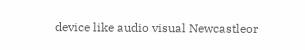device like audio visual Newcastleor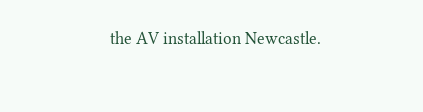the AV installation Newcastle.